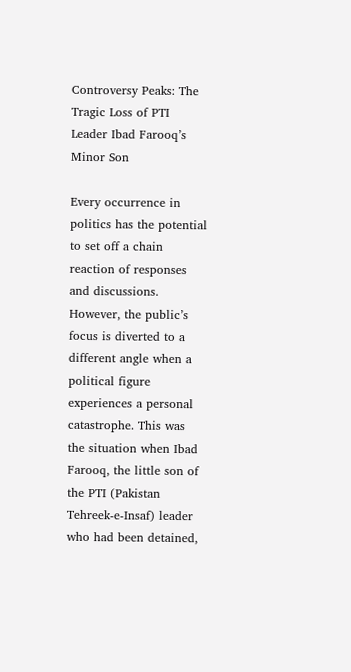Controversy Peaks: The Tragic Loss of PTI Leader Ibad Farooq’s Minor Son

Every occurrence in politics has the potential to set off a chain reaction of responses and discussions. However, the public’s focus is diverted to a different angle when a political figure experiences a personal catastrophe. This was the situation when Ibad Farooq, the little son of the PTI (Pakistan Tehreek-e-Insaf) leader who had been detained,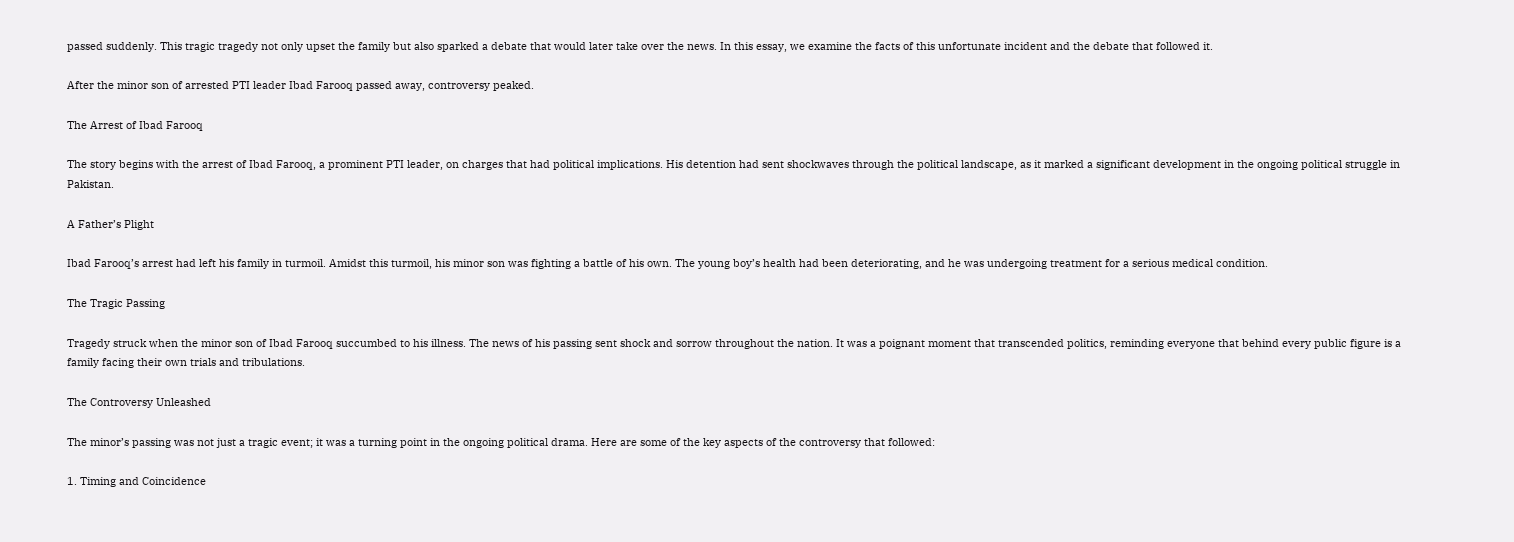passed suddenly. This tragic tragedy not only upset the family but also sparked a debate that would later take over the news. In this essay, we examine the facts of this unfortunate incident and the debate that followed it.

After the minor son of arrested PTI leader Ibad Farooq passed away, controversy peaked.

The Arrest of Ibad Farooq

The story begins with the arrest of Ibad Farooq, a prominent PTI leader, on charges that had political implications. His detention had sent shockwaves through the political landscape, as it marked a significant development in the ongoing political struggle in Pakistan.

A Father’s Plight

Ibad Farooq’s arrest had left his family in turmoil. Amidst this turmoil, his minor son was fighting a battle of his own. The young boy’s health had been deteriorating, and he was undergoing treatment for a serious medical condition.

The Tragic Passing

Tragedy struck when the minor son of Ibad Farooq succumbed to his illness. The news of his passing sent shock and sorrow throughout the nation. It was a poignant moment that transcended politics, reminding everyone that behind every public figure is a family facing their own trials and tribulations.

The Controversy Unleashed

The minor’s passing was not just a tragic event; it was a turning point in the ongoing political drama. Here are some of the key aspects of the controversy that followed:

1. Timing and Coincidence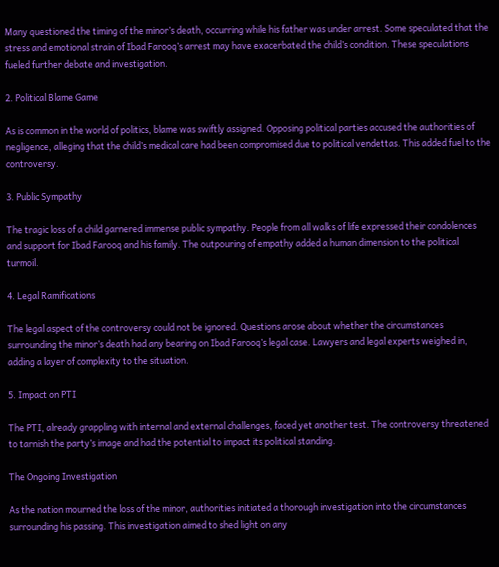Many questioned the timing of the minor’s death, occurring while his father was under arrest. Some speculated that the stress and emotional strain of Ibad Farooq’s arrest may have exacerbated the child’s condition. These speculations fueled further debate and investigation.

2. Political Blame Game

As is common in the world of politics, blame was swiftly assigned. Opposing political parties accused the authorities of negligence, alleging that the child’s medical care had been compromised due to political vendettas. This added fuel to the controversy.

3. Public Sympathy

The tragic loss of a child garnered immense public sympathy. People from all walks of life expressed their condolences and support for Ibad Farooq and his family. The outpouring of empathy added a human dimension to the political turmoil.

4. Legal Ramifications

The legal aspect of the controversy could not be ignored. Questions arose about whether the circumstances surrounding the minor’s death had any bearing on Ibad Farooq’s legal case. Lawyers and legal experts weighed in, adding a layer of complexity to the situation.

5. Impact on PTI

The PTI, already grappling with internal and external challenges, faced yet another test. The controversy threatened to tarnish the party’s image and had the potential to impact its political standing.

The Ongoing Investigation

As the nation mourned the loss of the minor, authorities initiated a thorough investigation into the circumstances surrounding his passing. This investigation aimed to shed light on any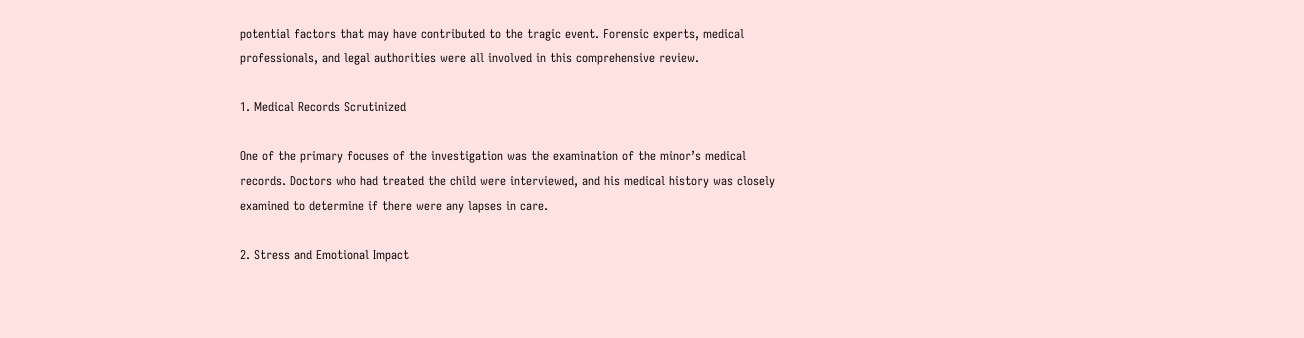potential factors that may have contributed to the tragic event. Forensic experts, medical professionals, and legal authorities were all involved in this comprehensive review.

1. Medical Records Scrutinized

One of the primary focuses of the investigation was the examination of the minor’s medical records. Doctors who had treated the child were interviewed, and his medical history was closely examined to determine if there were any lapses in care.

2. Stress and Emotional Impact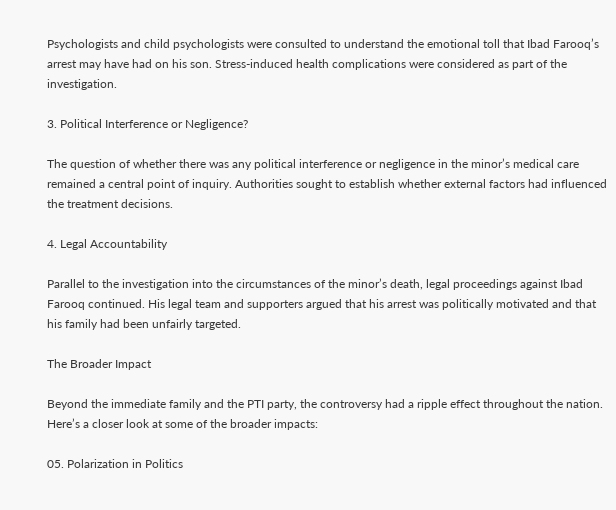Psychologists and child psychologists were consulted to understand the emotional toll that Ibad Farooq’s arrest may have had on his son. Stress-induced health complications were considered as part of the investigation.

3. Political Interference or Negligence?

The question of whether there was any political interference or negligence in the minor’s medical care remained a central point of inquiry. Authorities sought to establish whether external factors had influenced the treatment decisions.

4. Legal Accountability

Parallel to the investigation into the circumstances of the minor’s death, legal proceedings against Ibad Farooq continued. His legal team and supporters argued that his arrest was politically motivated and that his family had been unfairly targeted.

The Broader Impact

Beyond the immediate family and the PTI party, the controversy had a ripple effect throughout the nation. Here’s a closer look at some of the broader impacts:

05. Polarization in Politics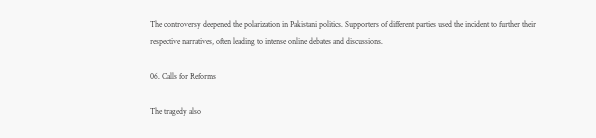The controversy deepened the polarization in Pakistani politics. Supporters of different parties used the incident to further their respective narratives, often leading to intense online debates and discussions.

06. Calls for Reforms

The tragedy also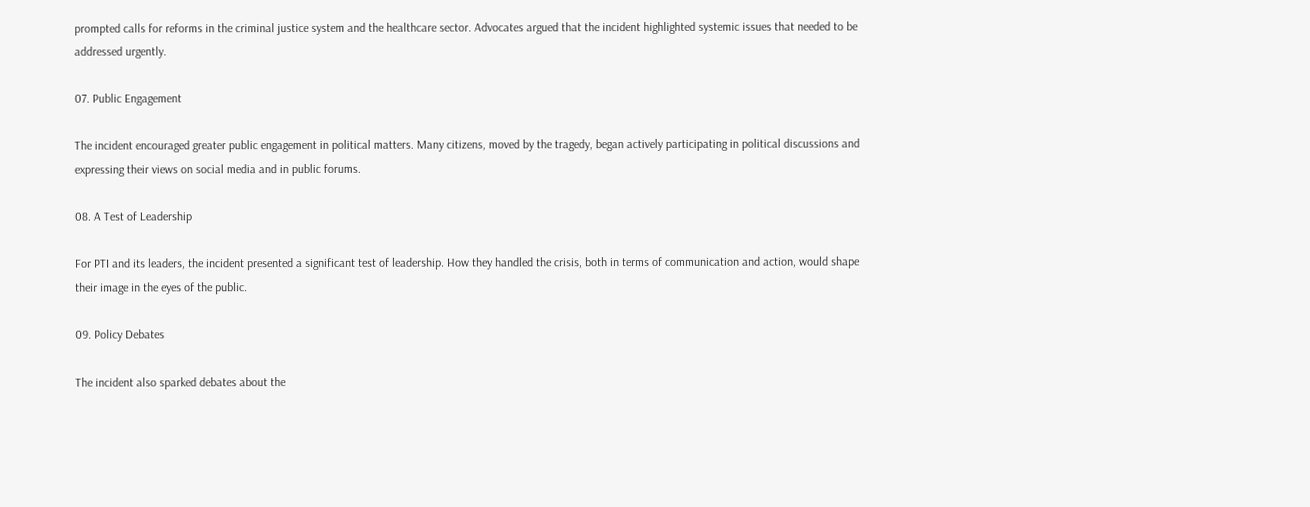prompted calls for reforms in the criminal justice system and the healthcare sector. Advocates argued that the incident highlighted systemic issues that needed to be addressed urgently.

07. Public Engagement

The incident encouraged greater public engagement in political matters. Many citizens, moved by the tragedy, began actively participating in political discussions and expressing their views on social media and in public forums.

08. A Test of Leadership

For PTI and its leaders, the incident presented a significant test of leadership. How they handled the crisis, both in terms of communication and action, would shape their image in the eyes of the public.

09. Policy Debates

The incident also sparked debates about the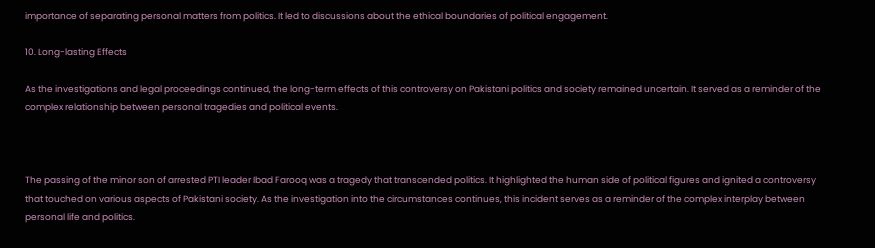importance of separating personal matters from politics. It led to discussions about the ethical boundaries of political engagement.

10. Long-lasting Effects

As the investigations and legal proceedings continued, the long-term effects of this controversy on Pakistani politics and society remained uncertain. It served as a reminder of the complex relationship between personal tragedies and political events.



The passing of the minor son of arrested PTI leader Ibad Farooq was a tragedy that transcended politics. It highlighted the human side of political figures and ignited a controversy that touched on various aspects of Pakistani society. As the investigation into the circumstances continues, this incident serves as a reminder of the complex interplay between personal life and politics.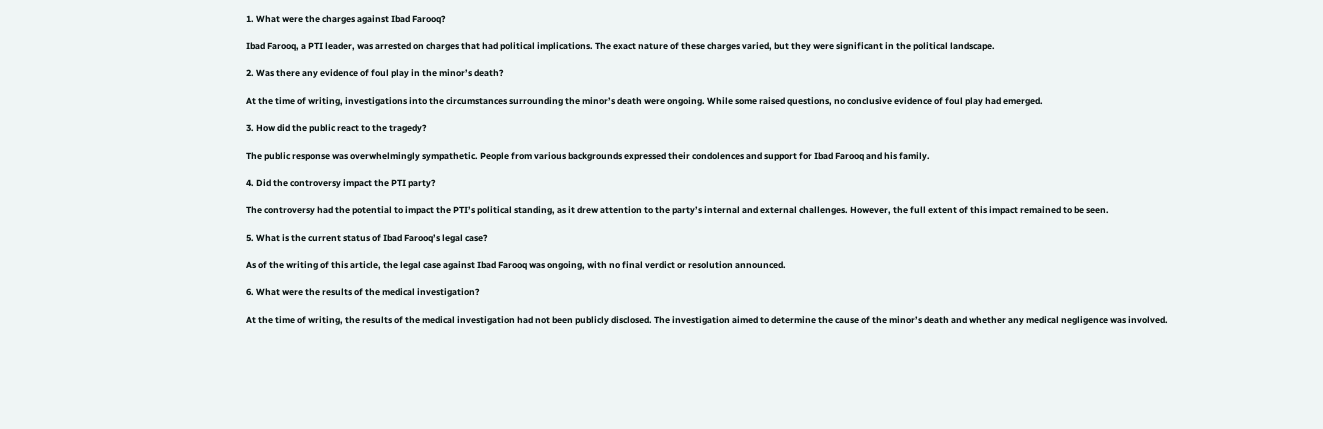1. What were the charges against Ibad Farooq?

Ibad Farooq, a PTI leader, was arrested on charges that had political implications. The exact nature of these charges varied, but they were significant in the political landscape.

2. Was there any evidence of foul play in the minor’s death?

At the time of writing, investigations into the circumstances surrounding the minor’s death were ongoing. While some raised questions, no conclusive evidence of foul play had emerged.

3. How did the public react to the tragedy?

The public response was overwhelmingly sympathetic. People from various backgrounds expressed their condolences and support for Ibad Farooq and his family.

4. Did the controversy impact the PTI party?

The controversy had the potential to impact the PTI’s political standing, as it drew attention to the party’s internal and external challenges. However, the full extent of this impact remained to be seen.

5. What is the current status of Ibad Farooq’s legal case?

As of the writing of this article, the legal case against Ibad Farooq was ongoing, with no final verdict or resolution announced.

6. What were the results of the medical investigation?

At the time of writing, the results of the medical investigation had not been publicly disclosed. The investigation aimed to determine the cause of the minor’s death and whether any medical negligence was involved.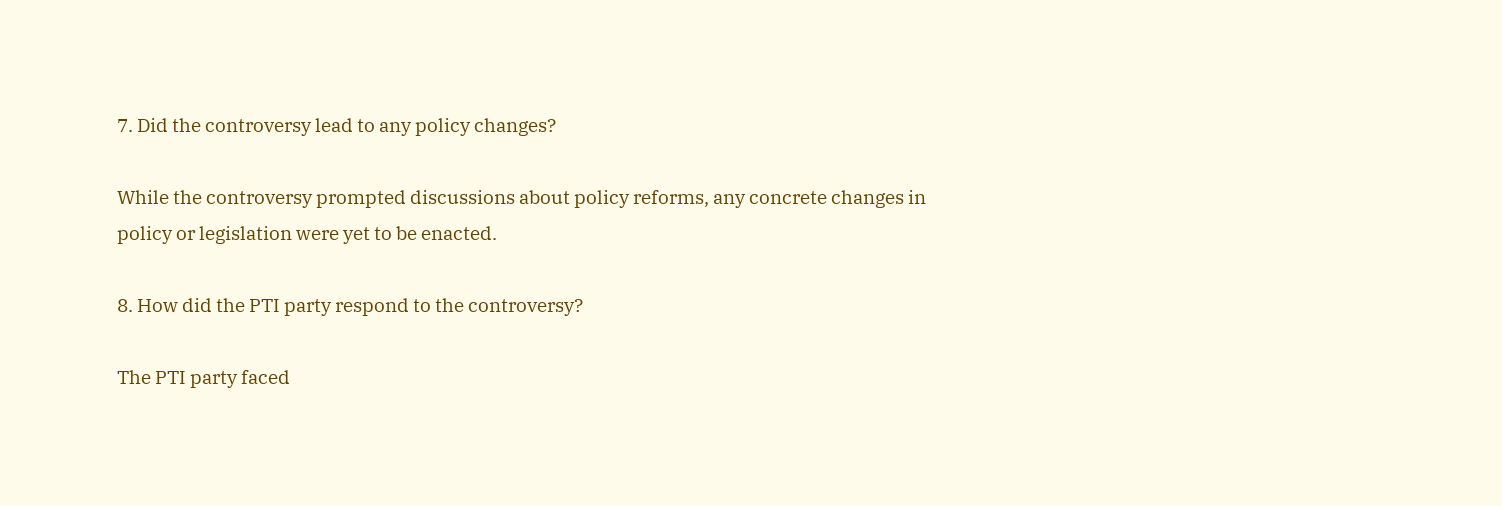7. Did the controversy lead to any policy changes?

While the controversy prompted discussions about policy reforms, any concrete changes in policy or legislation were yet to be enacted.

8. How did the PTI party respond to the controversy?

The PTI party faced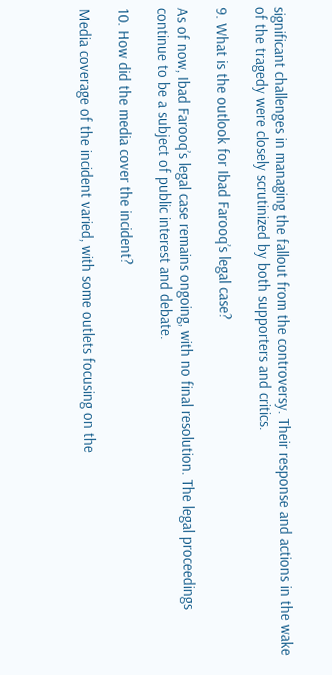significant challenges in managing the fallout from the controversy. Their response and actions in the wake of the tragedy were closely scrutinized by both supporters and critics.

9. What is the outlook for Ibad Farooq’s legal case?

As of now, Ibad Farooq’s legal case remains ongoing, with no final resolution. The legal proceedings continue to be a subject of public interest and debate.

10. How did the media cover the incident?

Media coverage of the incident varied, with some outlets focusing on the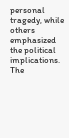personal tragedy, while others emphasized the political implications. The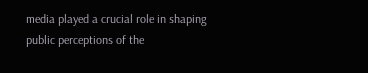media played a crucial role in shaping public perceptions of the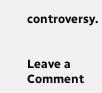controversy.


Leave a Comment